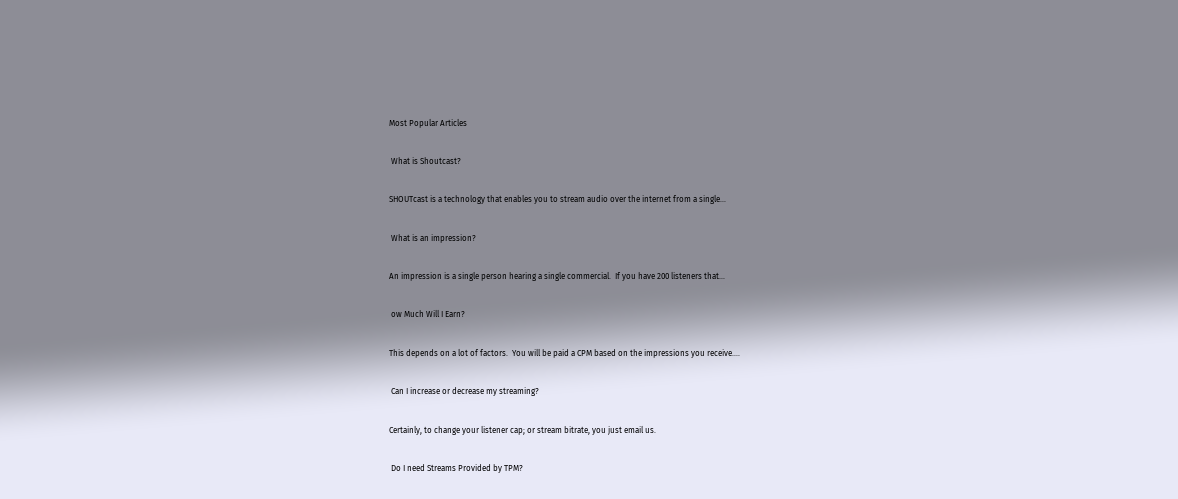Most Popular Articles

 What is Shoutcast?

SHOUTcast is a technology that enables you to stream audio over the internet from a single...

 What is an impression?

An impression is a single person hearing a single commercial.  If you have 200 listeners that...

 ow Much Will I Earn?

This depends on a lot of factors.  You will be paid a CPM based on the impressions you receive....

 Can I increase or decrease my streaming?

Certainly, to change your listener cap; or stream bitrate, you just email us.

 Do I need Streams Provided by TPM?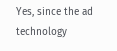Yes, since the ad technology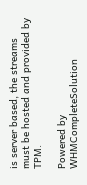is server based, the streams must be hosted and provided by TPM.

Powered by WHMCompleteSolution